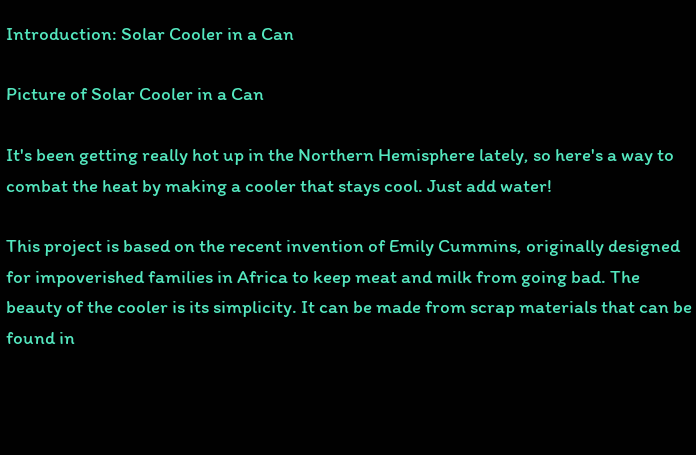Introduction: Solar Cooler in a Can

Picture of Solar Cooler in a Can

It's been getting really hot up in the Northern Hemisphere lately, so here's a way to combat the heat by making a cooler that stays cool. Just add water!

This project is based on the recent invention of Emily Cummins, originally designed for impoverished families in Africa to keep meat and milk from going bad. The beauty of the cooler is its simplicity. It can be made from scrap materials that can be found in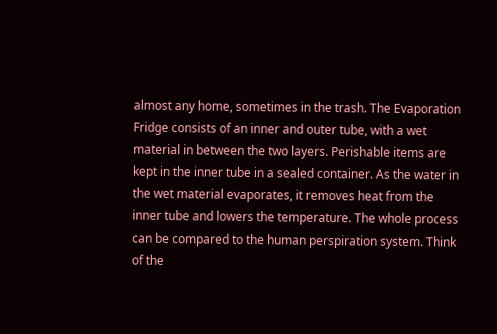almost any home, sometimes in the trash. The Evaporation Fridge consists of an inner and outer tube, with a wet material in between the two layers. Perishable items are kept in the inner tube in a sealed container. As the water in the wet material evaporates, it removes heat from the inner tube and lowers the temperature. The whole process can be compared to the human perspiration system. Think of the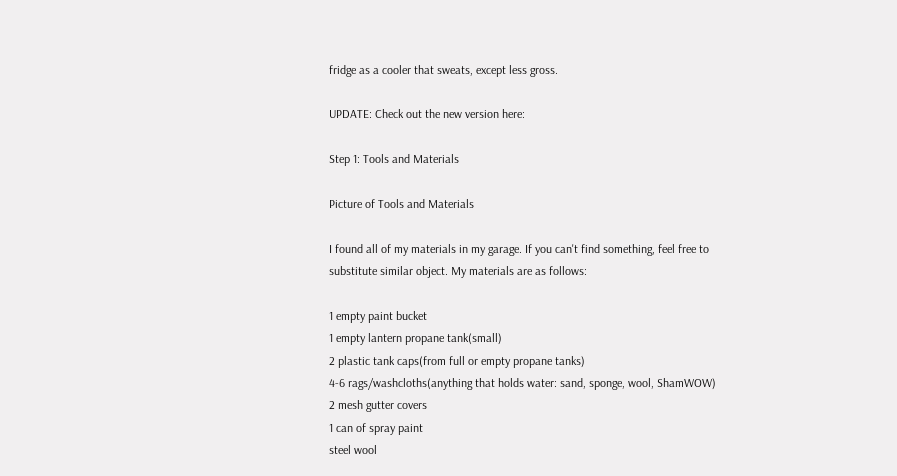fridge as a cooler that sweats, except less gross.

UPDATE: Check out the new version here:

Step 1: Tools and Materials

Picture of Tools and Materials

I found all of my materials in my garage. If you can't find something, feel free to substitute similar object. My materials are as follows:

1 empty paint bucket
1 empty lantern propane tank(small)
2 plastic tank caps(from full or empty propane tanks)
4-6 rags/washcloths(anything that holds water: sand, sponge, wool, ShamWOW)
2 mesh gutter covers
1 can of spray paint
steel wool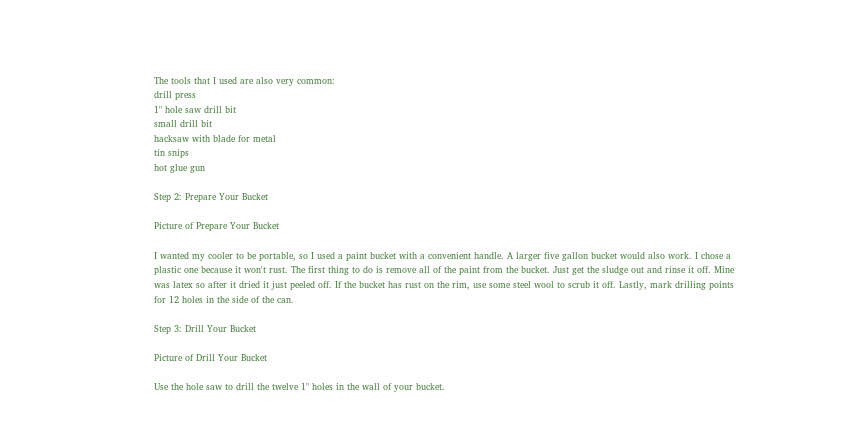The tools that I used are also very common:
drill press
1" hole saw drill bit
small drill bit
hacksaw with blade for metal
tin snips
hot glue gun

Step 2: Prepare Your Bucket

Picture of Prepare Your Bucket

I wanted my cooler to be portable, so I used a paint bucket with a convenient handle. A larger five gallon bucket would also work. I chose a plastic one because it won't rust. The first thing to do is remove all of the paint from the bucket. Just get the sludge out and rinse it off. Mine was latex so after it dried it just peeled off. If the bucket has rust on the rim, use some steel wool to scrub it off. Lastly, mark drilling points for 12 holes in the side of the can.

Step 3: Drill Your Bucket

Picture of Drill Your Bucket

Use the hole saw to drill the twelve 1" holes in the wall of your bucket.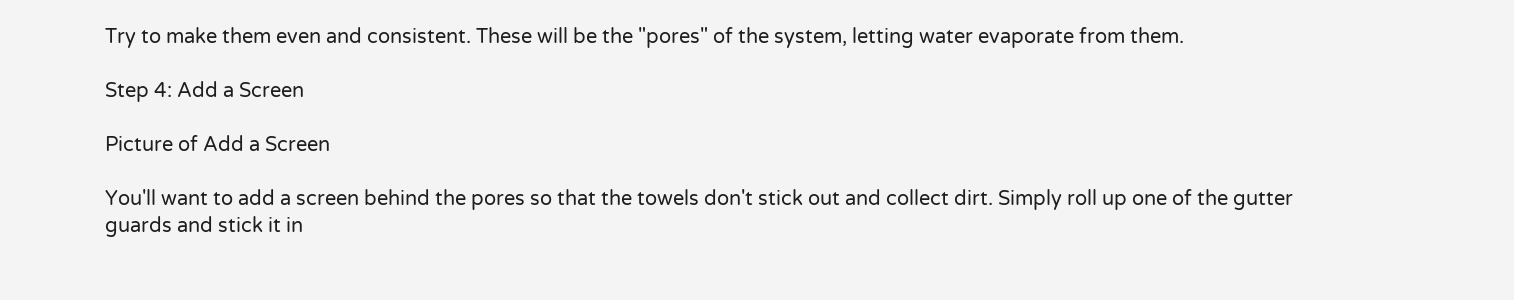Try to make them even and consistent. These will be the "pores" of the system, letting water evaporate from them.

Step 4: Add a Screen

Picture of Add a Screen

You'll want to add a screen behind the pores so that the towels don't stick out and collect dirt. Simply roll up one of the gutter guards and stick it in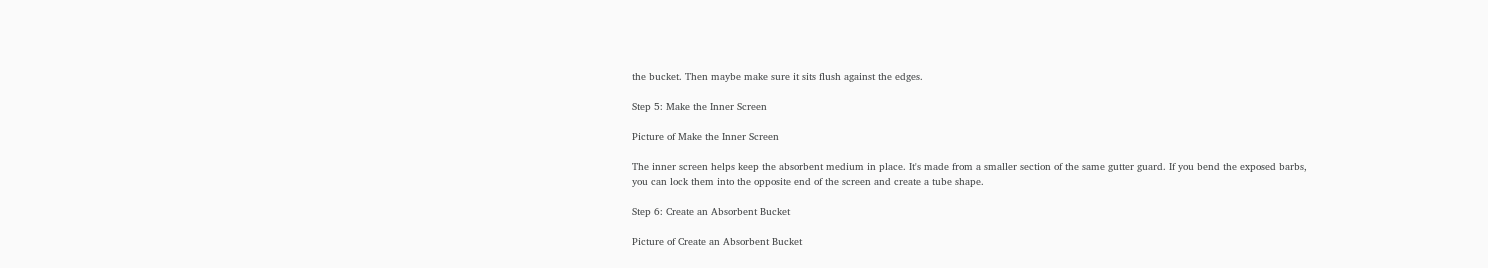the bucket. Then maybe make sure it sits flush against the edges.

Step 5: Make the Inner Screen

Picture of Make the Inner Screen

The inner screen helps keep the absorbent medium in place. It's made from a smaller section of the same gutter guard. If you bend the exposed barbs, you can lock them into the opposite end of the screen and create a tube shape.

Step 6: Create an Absorbent Bucket

Picture of Create an Absorbent Bucket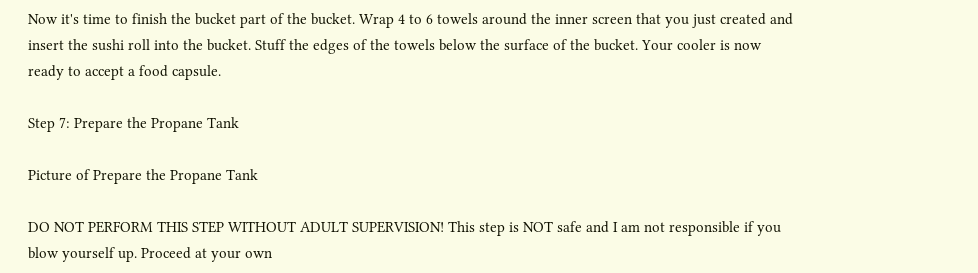Now it's time to finish the bucket part of the bucket. Wrap 4 to 6 towels around the inner screen that you just created and insert the sushi roll into the bucket. Stuff the edges of the towels below the surface of the bucket. Your cooler is now ready to accept a food capsule.

Step 7: Prepare the Propane Tank

Picture of Prepare the Propane Tank

DO NOT PERFORM THIS STEP WITHOUT ADULT SUPERVISION! This step is NOT safe and I am not responsible if you blow yourself up. Proceed at your own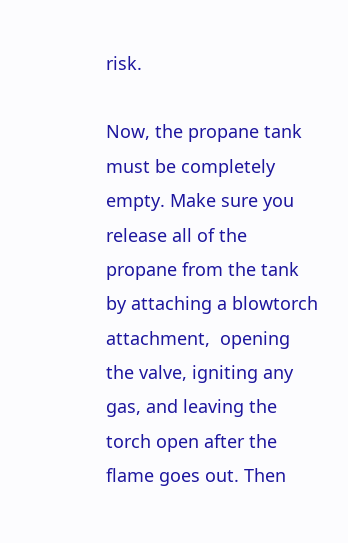risk.

Now, the propane tank must be completely empty. Make sure you release all of the propane from the tank by attaching a blowtorch attachment,  opening the valve, igniting any gas, and leaving the torch open after the flame goes out. Then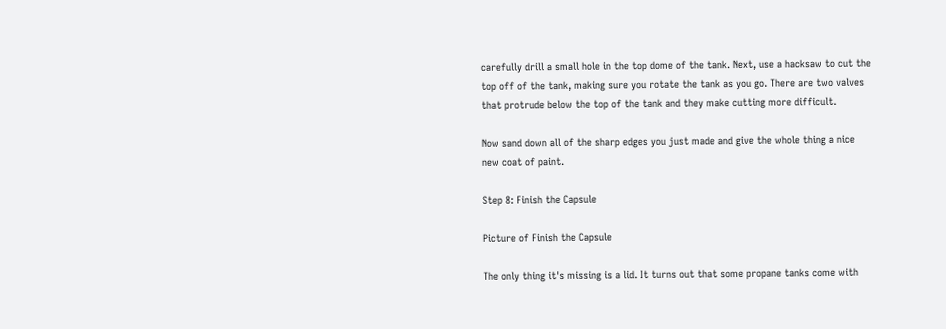carefully drill a small hole in the top dome of the tank. Next, use a hacksaw to cut the top off of the tank, making sure you rotate the tank as you go. There are two valves that protrude below the top of the tank and they make cutting more difficult.

Now sand down all of the sharp edges you just made and give the whole thing a nice new coat of paint.

Step 8: Finish the Capsule

Picture of Finish the Capsule

The only thing it's missing is a lid. It turns out that some propane tanks come with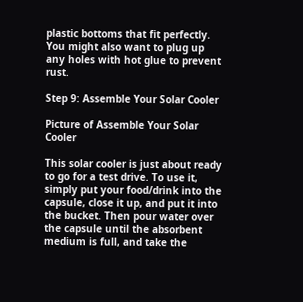plastic bottoms that fit perfectly. You might also want to plug up any holes with hot glue to prevent rust.

Step 9: Assemble Your Solar Cooler

Picture of Assemble Your Solar Cooler

This solar cooler is just about ready to go for a test drive. To use it, simply put your food/drink into the capsule, close it up, and put it into the bucket. Then pour water over the capsule until the absorbent medium is full, and take the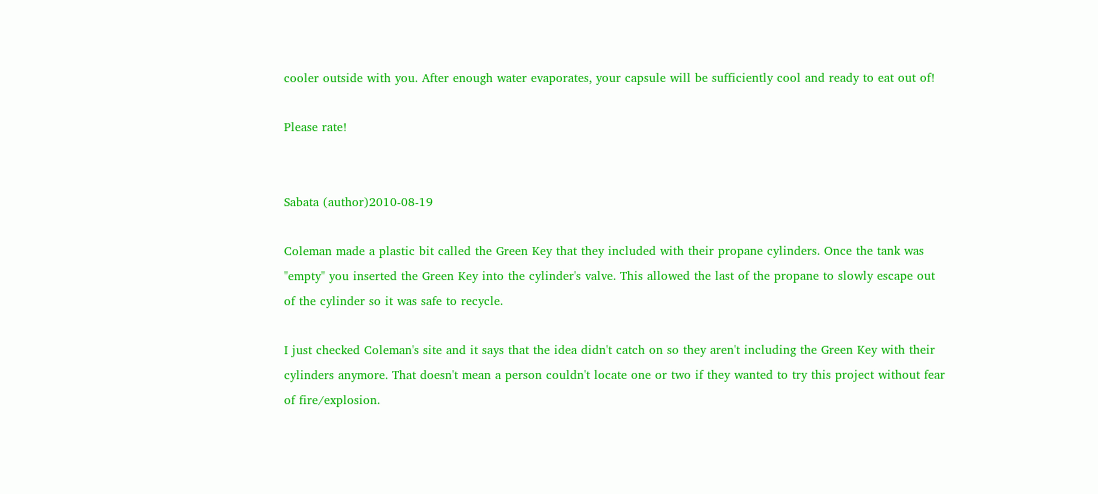cooler outside with you. After enough water evaporates, your capsule will be sufficiently cool and ready to eat out of!

Please rate!


Sabata (author)2010-08-19

Coleman made a plastic bit called the Green Key that they included with their propane cylinders. Once the tank was "empty" you inserted the Green Key into the cylinder's valve. This allowed the last of the propane to slowly escape out of the cylinder so it was safe to recycle.

I just checked Coleman's site and it says that the idea didn't catch on so they aren't including the Green Key with their cylinders anymore. That doesn't mean a person couldn't locate one or two if they wanted to try this project without fear of fire/explosion.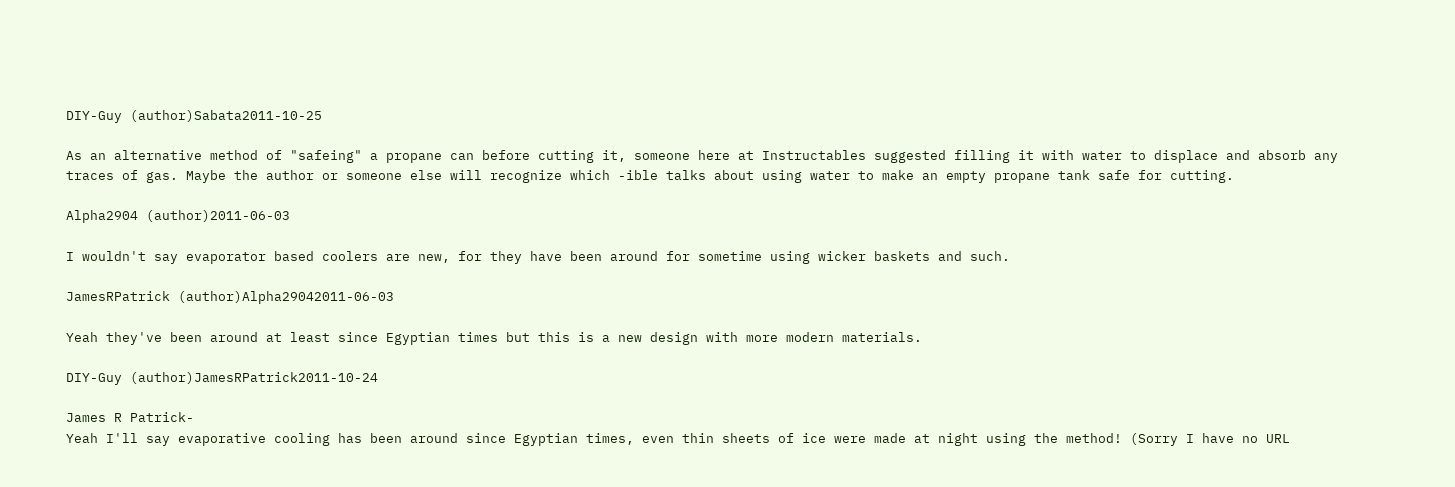DIY-Guy (author)Sabata2011-10-25

As an alternative method of "safeing" a propane can before cutting it, someone here at Instructables suggested filling it with water to displace and absorb any traces of gas. Maybe the author or someone else will recognize which -ible talks about using water to make an empty propane tank safe for cutting.

Alpha2904 (author)2011-06-03

I wouldn't say evaporator based coolers are new, for they have been around for sometime using wicker baskets and such.

JamesRPatrick (author)Alpha29042011-06-03

Yeah they've been around at least since Egyptian times but this is a new design with more modern materials.

DIY-Guy (author)JamesRPatrick2011-10-24

James R Patrick-
Yeah I'll say evaporative cooling has been around since Egyptian times, even thin sheets of ice were made at night using the method! (Sorry I have no URL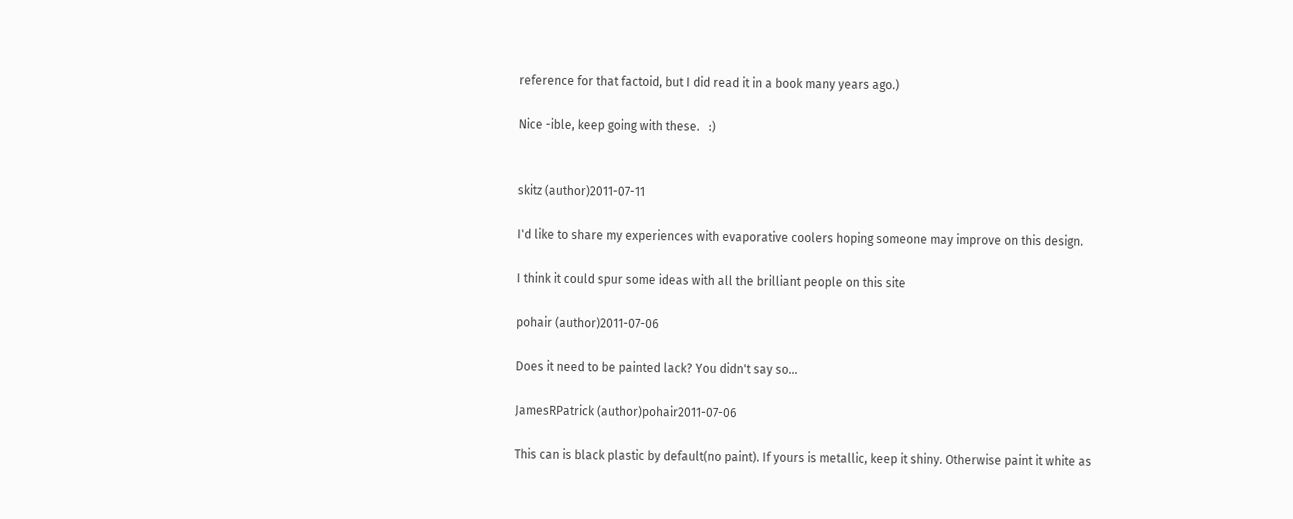reference for that factoid, but I did read it in a book many years ago.)

Nice -ible, keep going with these.   :)


skitz (author)2011-07-11

I'd like to share my experiences with evaporative coolers hoping someone may improve on this design.

I think it could spur some ideas with all the brilliant people on this site

pohair (author)2011-07-06

Does it need to be painted lack? You didn't say so...

JamesRPatrick (author)pohair2011-07-06

This can is black plastic by default(no paint). If yours is metallic, keep it shiny. Otherwise paint it white as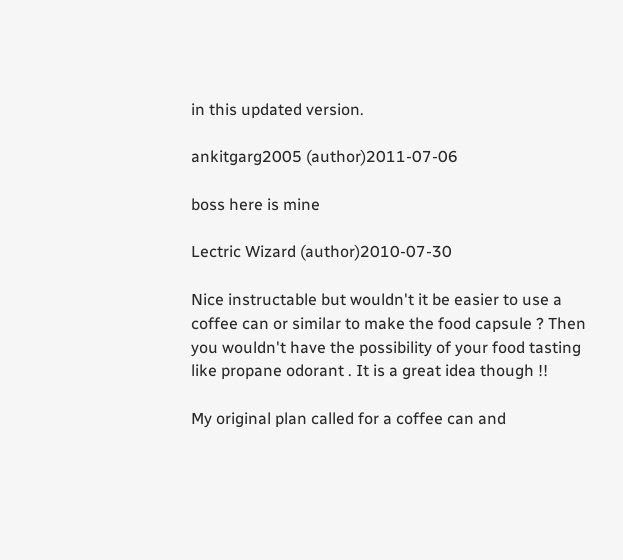in this updated version.

ankitgarg2005 (author)2011-07-06

boss here is mine

Lectric Wizard (author)2010-07-30

Nice instructable but wouldn't it be easier to use a coffee can or similar to make the food capsule ? Then you wouldn't have the possibility of your food tasting like propane odorant . It is a great idea though !!

My original plan called for a coffee can and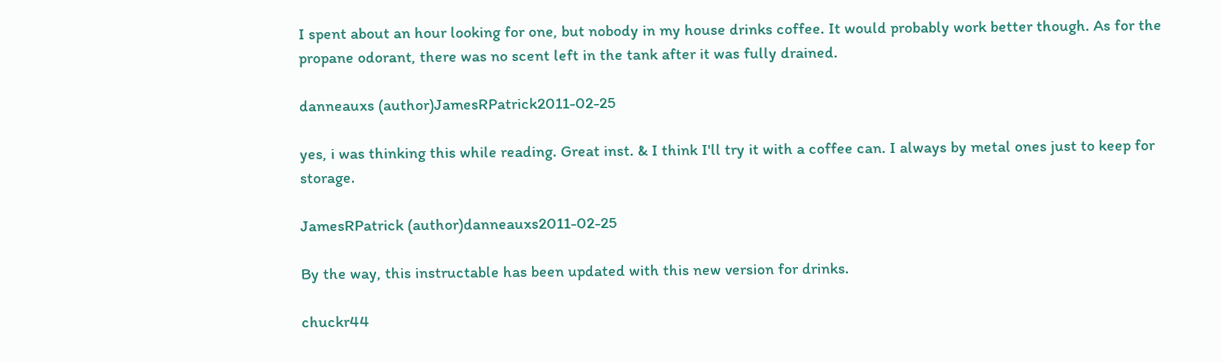I spent about an hour looking for one, but nobody in my house drinks coffee. It would probably work better though. As for the propane odorant, there was no scent left in the tank after it was fully drained.

danneauxs (author)JamesRPatrick2011-02-25

yes, i was thinking this while reading. Great inst. & I think I'll try it with a coffee can. I always by metal ones just to keep for storage.

JamesRPatrick (author)danneauxs2011-02-25

By the way, this instructable has been updated with this new version for drinks.

chuckr44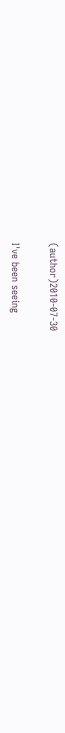(author)2010-07-30

I've been seeing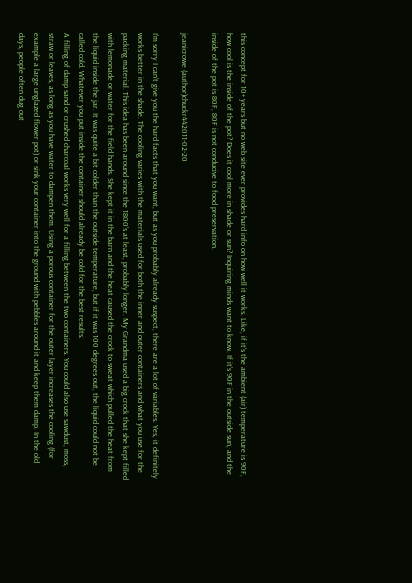this concept for 10+ years but no web site ever provides hard info on how well it works. Like, if it's the ambient (air) temperature is 90F, how cool is the inside of the pot? Does it cool more in shade or sun? Inquiring minds want to know. If it's 90F in the outside sun, and the inside of the pot is 80F, 80F is not conducive to food preservation.

jeanicrowe (author)chuckr442011-02-20

I'm sorry I can't give you the hard facts that you want, but as you probably already suspect, there are a lot of variables. Yes, it definitely works better in the shade. The cooling varies with the materials used for both the inner and outer containers and what you use for the packing material. This idea has been around since the 1800's at least, probably longer. My Grandma used a big crock that she kept filled with lemonade or water for the field hands. She kept it in the barn and the heat caused the crock to sweat which pulled the heat from the liquid inside the jar. It was quite a bit colder than the outside temperature, but if it was 100 degrees out, the liquid could not be called cold. Whatever you put inside the container should already be cold for the best results.
A filling of damp sand or crushed charcoal works very well for a filling between the two containers. You could also use sawdust, moss, straw or leaves, as long as you have water to dampen them. Using a porous container for the outer layer increases the cooling (for example a large unglazed flower pot) or sink your container into the ground with pebbles around it and keep them damp. In the old days, people often dug out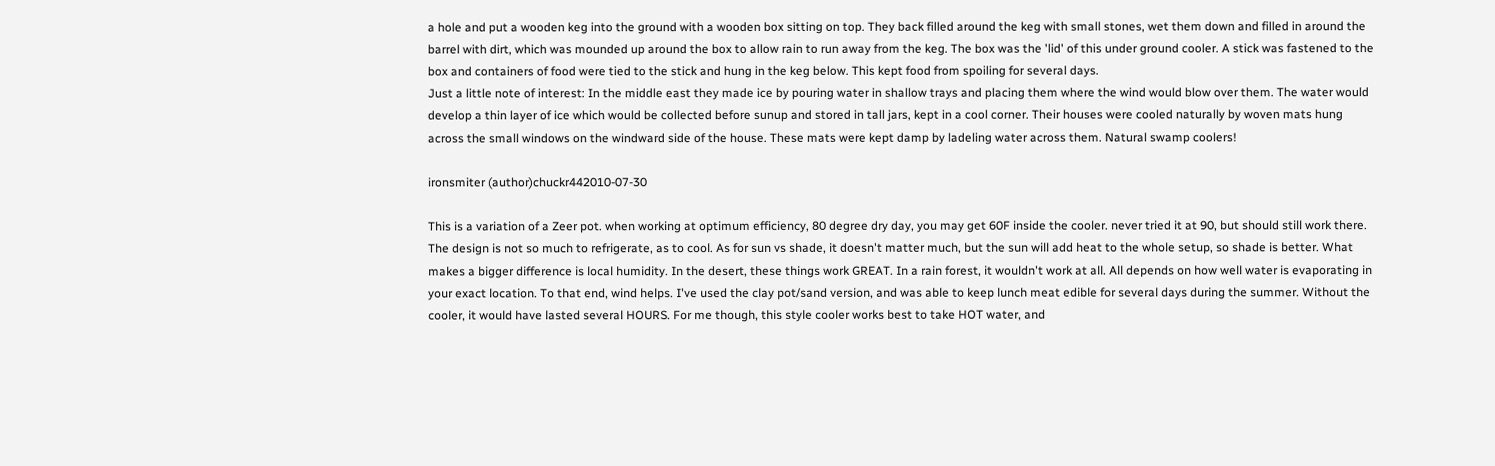a hole and put a wooden keg into the ground with a wooden box sitting on top. They back filled around the keg with small stones, wet them down and filled in around the barrel with dirt, which was mounded up around the box to allow rain to run away from the keg. The box was the 'lid' of this under ground cooler. A stick was fastened to the box and containers of food were tied to the stick and hung in the keg below. This kept food from spoiling for several days.
Just a little note of interest: In the middle east they made ice by pouring water in shallow trays and placing them where the wind would blow over them. The water would develop a thin layer of ice which would be collected before sunup and stored in tall jars, kept in a cool corner. Their houses were cooled naturally by woven mats hung across the small windows on the windward side of the house. These mats were kept damp by ladeling water across them. Natural swamp coolers!

ironsmiter (author)chuckr442010-07-30

This is a variation of a Zeer pot. when working at optimum efficiency, 80 degree dry day, you may get 60F inside the cooler. never tried it at 90, but should still work there. The design is not so much to refrigerate, as to cool. As for sun vs shade, it doesn't matter much, but the sun will add heat to the whole setup, so shade is better. What makes a bigger difference is local humidity. In the desert, these things work GREAT. In a rain forest, it wouldn't work at all. All depends on how well water is evaporating in your exact location. To that end, wind helps. I've used the clay pot/sand version, and was able to keep lunch meat edible for several days during the summer. Without the cooler, it would have lasted several HOURS. For me though, this style cooler works best to take HOT water, and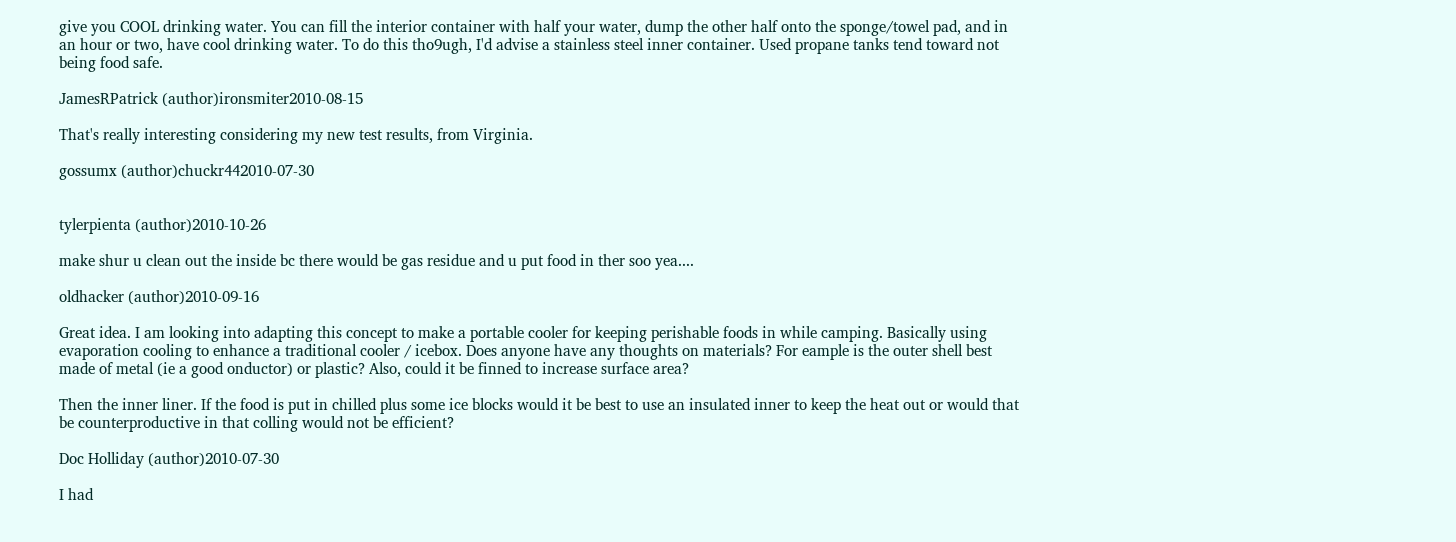give you COOL drinking water. You can fill the interior container with half your water, dump the other half onto the sponge/towel pad, and in an hour or two, have cool drinking water. To do this tho9ugh, I'd advise a stainless steel inner container. Used propane tanks tend toward not being food safe.

JamesRPatrick (author)ironsmiter2010-08-15

That's really interesting considering my new test results, from Virginia.

gossumx (author)chuckr442010-07-30


tylerpienta (author)2010-10-26

make shur u clean out the inside bc there would be gas residue and u put food in ther soo yea....

oldhacker (author)2010-09-16

Great idea. I am looking into adapting this concept to make a portable cooler for keeping perishable foods in while camping. Basically using evaporation cooling to enhance a traditional cooler / icebox. Does anyone have any thoughts on materials? For eample is the outer shell best made of metal (ie a good onductor) or plastic? Also, could it be finned to increase surface area?

Then the inner liner. If the food is put in chilled plus some ice blocks would it be best to use an insulated inner to keep the heat out or would that be counterproductive in that colling would not be efficient?

Doc Holliday (author)2010-07-30

I had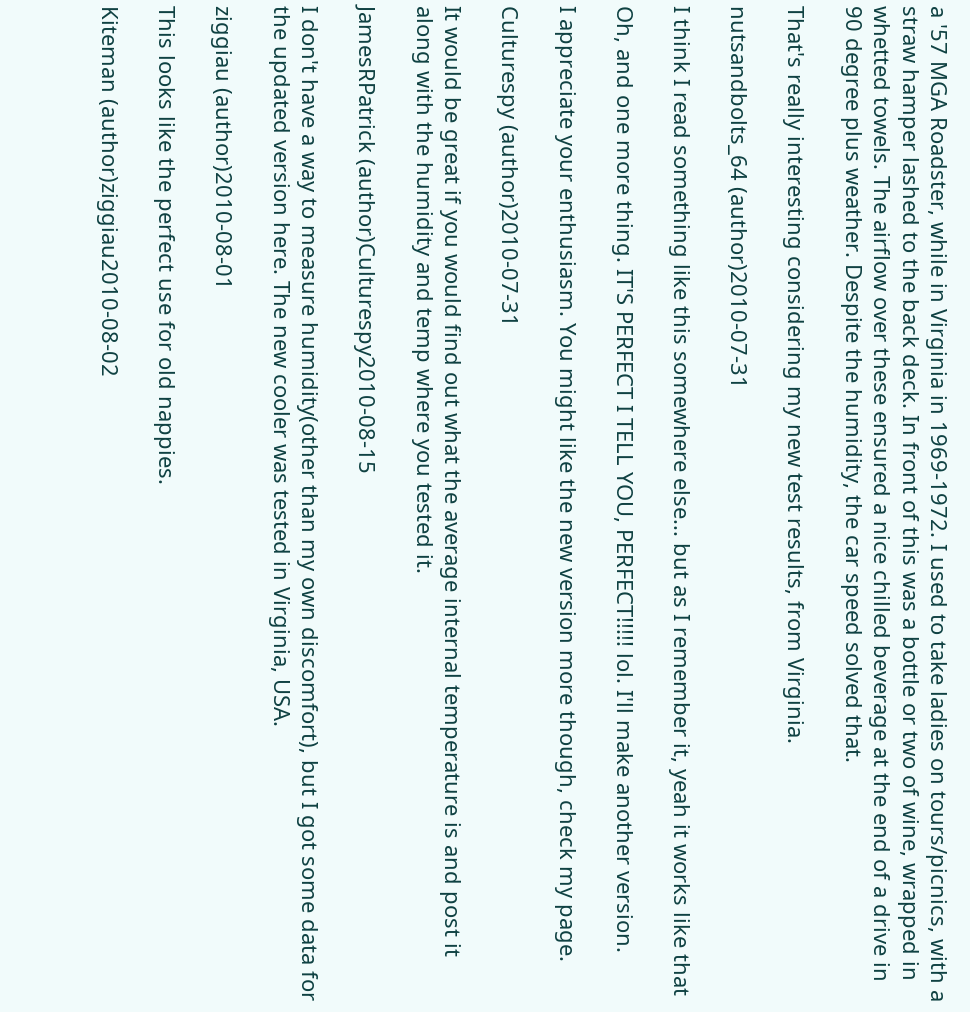a '57 MGA Roadster, while in Virginia in 1969-1972. I used to take ladies on tours/picnics, with a straw hamper lashed to the back deck. In front of this was a bottle or two of wine, wrapped in whetted towels. The airflow over these ensured a nice chilled beverage at the end of a drive in 90 degree plus weather. Despite the humidity, the car speed solved that.

That's really interesting considering my new test results, from Virginia.

nutsandbolts_64 (author)2010-07-31

I think I read something like this somewhere else... but as I remember it, yeah it works like that

Oh, and one more thing. IT'S PERFECT I TELL YOU, PERFECT!!!!! lol. I'll make another version.

I appreciate your enthusiasm. You might like the new version more though, check my page.

Culturespy (author)2010-07-31

It would be great if you would find out what the average internal temperature is and post it along with the humidity and temp where you tested it.

JamesRPatrick (author)Culturespy2010-08-15

I don't have a way to measure humidity(other than my own discomfort), but I got some data for the updated version here. The new cooler was tested in Virginia, USA.

ziggiau (author)2010-08-01

This looks like the perfect use for old nappies.

Kiteman (author)ziggiau2010-08-02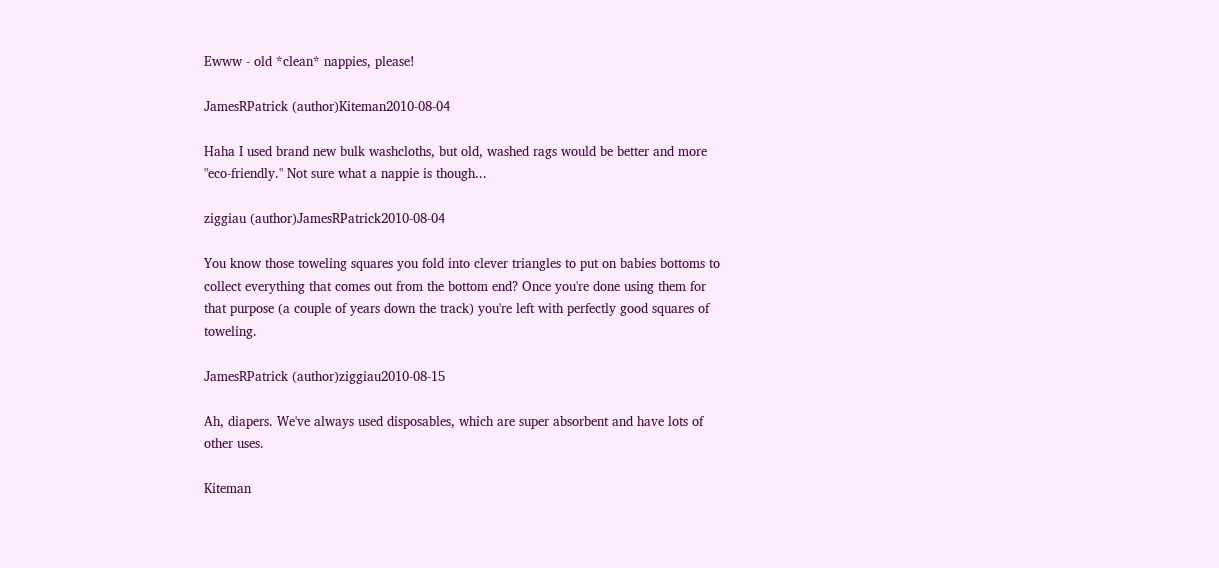Ewww - old *clean* nappies, please!

JamesRPatrick (author)Kiteman2010-08-04

Haha I used brand new bulk washcloths, but old, washed rags would be better and more "eco-friendly." Not sure what a nappie is though...

ziggiau (author)JamesRPatrick2010-08-04

You know those toweling squares you fold into clever triangles to put on babies bottoms to collect everything that comes out from the bottom end? Once you're done using them for that purpose (a couple of years down the track) you're left with perfectly good squares of toweling.

JamesRPatrick (author)ziggiau2010-08-15

Ah, diapers. We've always used disposables, which are super absorbent and have lots of other uses.

Kiteman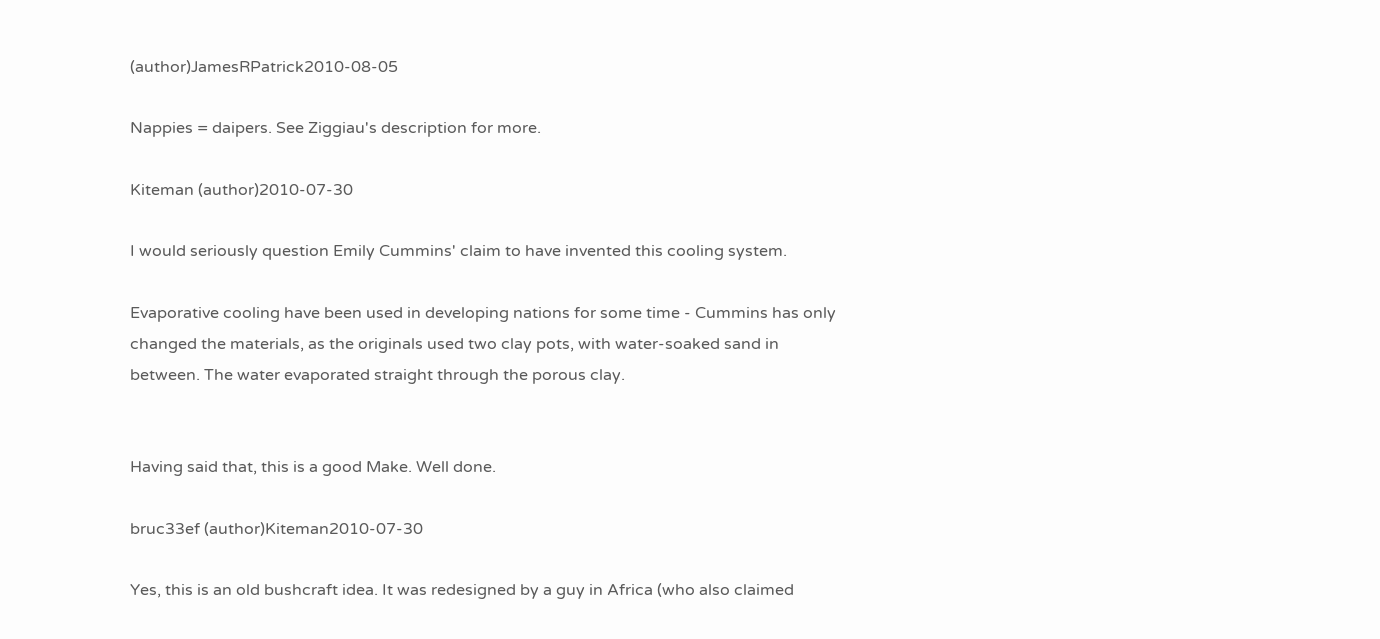(author)JamesRPatrick2010-08-05

Nappies = daipers. See Ziggiau's description for more.

Kiteman (author)2010-07-30

I would seriously question Emily Cummins' claim to have invented this cooling system.

Evaporative cooling have been used in developing nations for some time - Cummins has only changed the materials, as the originals used two clay pots, with water-soaked sand in between. The water evaporated straight through the porous clay.


Having said that, this is a good Make. Well done.

bruc33ef (author)Kiteman2010-07-30

Yes, this is an old bushcraft idea. It was redesigned by a guy in Africa (who also claimed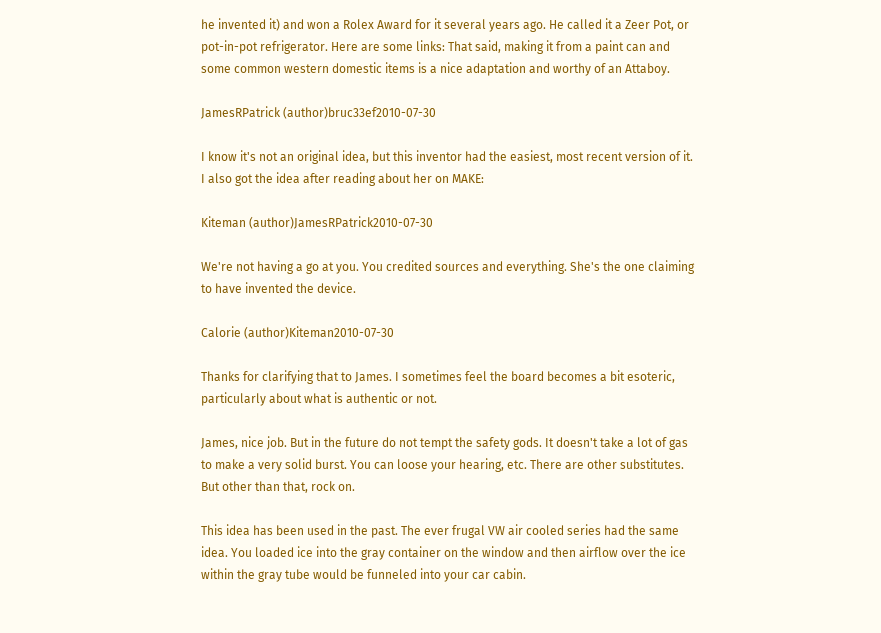he invented it) and won a Rolex Award for it several years ago. He called it a Zeer Pot, or pot-in-pot refrigerator. Here are some links: That said, making it from a paint can and some common western domestic items is a nice adaptation and worthy of an Attaboy.

JamesRPatrick (author)bruc33ef2010-07-30

I know it's not an original idea, but this inventor had the easiest, most recent version of it. I also got the idea after reading about her on MAKE:

Kiteman (author)JamesRPatrick2010-07-30

We're not having a go at you. You credited sources and everything. She's the one claiming to have invented the device.

Calorie (author)Kiteman2010-07-30

Thanks for clarifying that to James. I sometimes feel the board becomes a bit esoteric, particularly about what is authentic or not.

James, nice job. But in the future do not tempt the safety gods. It doesn't take a lot of gas to make a very solid burst. You can loose your hearing, etc. There are other substitutes. But other than that, rock on.

This idea has been used in the past. The ever frugal VW air cooled series had the same idea. You loaded ice into the gray container on the window and then airflow over the ice within the gray tube would be funneled into your car cabin.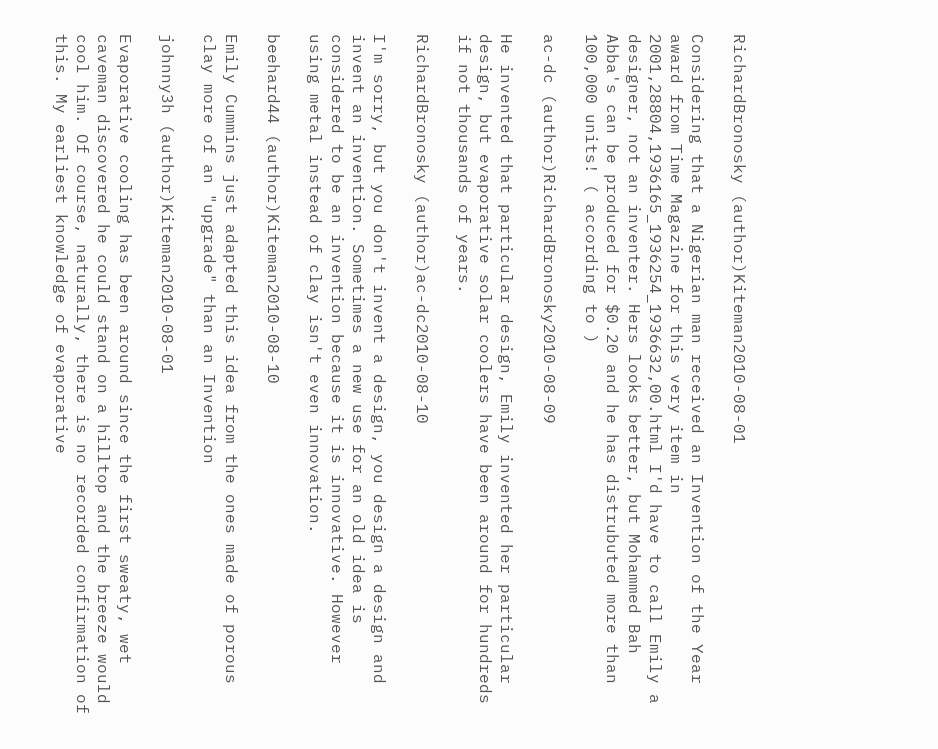RichardBronosky (author)Kiteman2010-08-01

Considering that a Nigerian man received an Invention of the Year award from Time Magazine for this very item in 2001,28804,1936165_1936254_1936632,00.html I'd have to call Emily a designer, not an inventer. Hers looks better, but Mohammed Bah Abba's can be produced for $0.20 and he has distrubuted more than 100,000 units! ( according to )

ac-dc (author)RichardBronosky2010-08-09

He invented that particular design, Emily invented her particular design, but evaporative solar coolers have been around for hundreds if not thousands of years.

RichardBronosky (author)ac-dc2010-08-10

I'm sorry, but you don't invent a design, you design a design and invent an invention. Sometimes a new use for an old idea is considered to be an invention because it is innovative. However using metal instead of clay isn't even innovation.

beehard44 (author)Kiteman2010-08-10

Emily Cummins just adapted this idea from the ones made of porous clay more of an "upgrade" than an Invention

johnny3h (author)Kiteman2010-08-01

Evaporative cooling has been around since the first sweaty, wet caveman discovered he could stand on a hilltop and the breeze would cool him. Of course, naturally, there is no recorded confirmation of this. My earliest knowledge of evaporative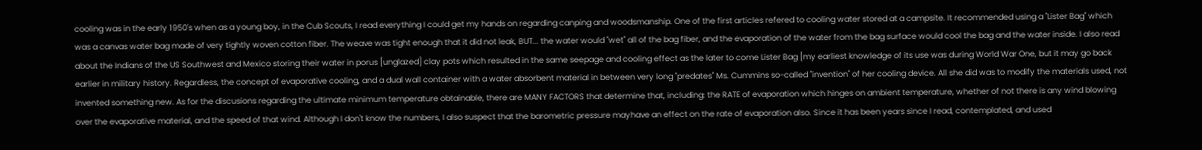cooling was in the early 1950's when as a young boy, in the Cub Scouts, I read everything I could get my hands on regarding canping and woodsmanship. One of the first articles refered to cooling water stored at a campsite. It recommended using a "Lister Bag" which was a canvas water bag made of very tightly woven cotton fiber. The weave was tight enough that it did not leak, BUT... the water would "wet" all of the bag fiber, and the evaporation of the water from the bag surface would cool the bag and the water inside. I also read about the Indians of the US Southwest and Mexico storing their water in porus [unglazed] clay pots which resulted in the same seepage and cooling effect as the later to come Lister Bag [my earliest knowledge of its use was during World War One, but it may go back earlier in military history. Regardless, the concept of evaporative cooling, and a dual wall container with a water absorbent material in between very long "predates" Ms. Cummins so-called "invention" of her cooling device. All she did was to modify the materials used, not invented something new. As for the discusions regarding the ultimate minimum temperature obtainable, there are MANY FACTORS that determine that, including: the RATE of evaporation which hinges on ambient temperature, whether of not there is any wind blowing over the evaporative material, and the speed of that wind. Although I don't know the numbers, I also suspect that the barometric pressure mayhave an effect on the rate of evaporation also. Since it has been years since I read, contemplated, and used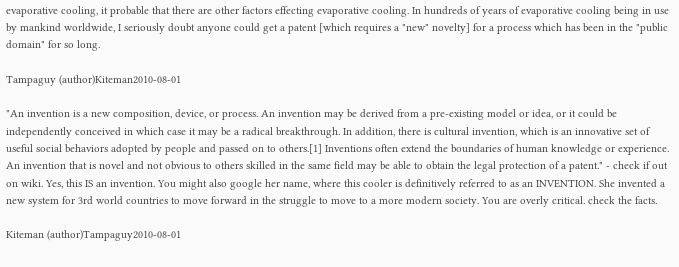evaporative cooling, it probable that there are other factors effecting evaporative cooling. In hundreds of years of evaporative cooling being in use by mankind worldwide, I seriously doubt anyone could get a patent [which requires a "new" novelty] for a process which has been in the "public domain" for so long.

Tampaguy (author)Kiteman2010-08-01

"An invention is a new composition, device, or process. An invention may be derived from a pre-existing model or idea, or it could be independently conceived in which case it may be a radical breakthrough. In addition, there is cultural invention, which is an innovative set of useful social behaviors adopted by people and passed on to others.[1] Inventions often extend the boundaries of human knowledge or experience. An invention that is novel and not obvious to others skilled in the same field may be able to obtain the legal protection of a patent." - check if out on wiki. Yes, this IS an invention. You might also google her name, where this cooler is definitively referred to as an INVENTION. She invented a new system for 3rd world countries to move forward in the struggle to move to a more modern society. You are overly critical. check the facts.

Kiteman (author)Tampaguy2010-08-01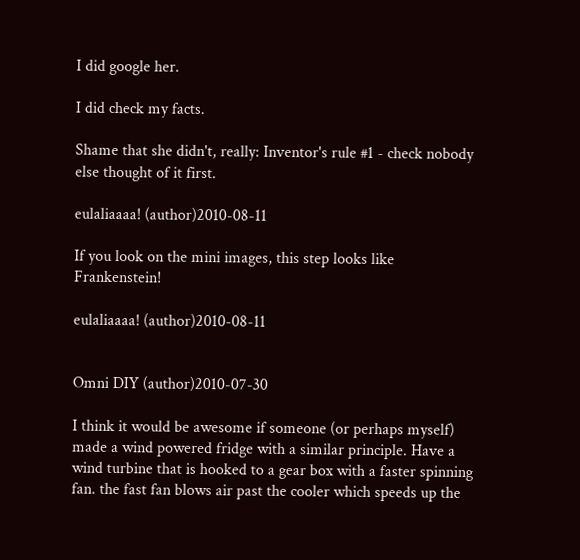I did google her.

I did check my facts.

Shame that she didn't, really: Inventor's rule #1 - check nobody else thought of it first.

eulaliaaaa! (author)2010-08-11

If you look on the mini images, this step looks like Frankenstein!

eulaliaaaa! (author)2010-08-11


Omni DIY (author)2010-07-30

I think it would be awesome if someone (or perhaps myself) made a wind powered fridge with a similar principle. Have a wind turbine that is hooked to a gear box with a faster spinning fan. the fast fan blows air past the cooler which speeds up the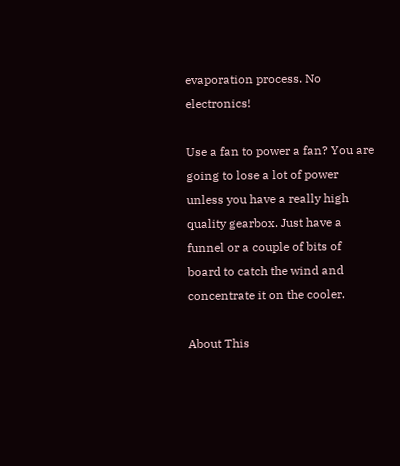evaporation process. No electronics!

Use a fan to power a fan? You are going to lose a lot of power unless you have a really high quality gearbox. Just have a funnel or a couple of bits of board to catch the wind and concentrate it on the cooler.

About This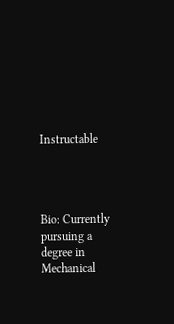Instructable




Bio: Currently pursuing a degree in Mechanical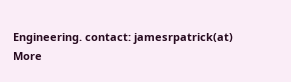Engineering. contact: jamesrpatrick(at)
More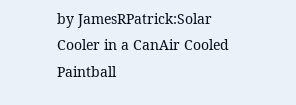by JamesRPatrick:Solar Cooler in a CanAir Cooled Paintball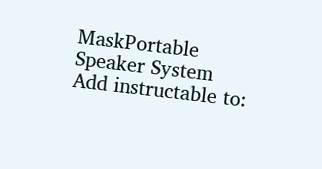MaskPortable Speaker System
Add instructable to: